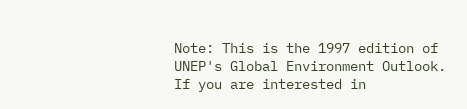Note: This is the 1997 edition of UNEP's Global Environment Outlook. If you are interested in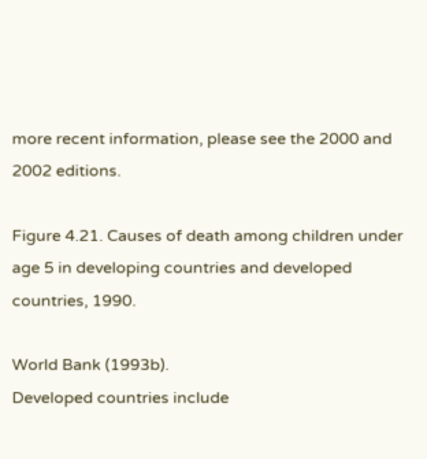more recent information, please see the 2000 and 2002 editions.

Figure 4.21. Causes of death among children under age 5 in developing countries and developed countries, 1990.

World Bank (1993b).
Developed countries include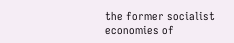the former socialist economies of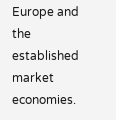Europe and the established market economies.